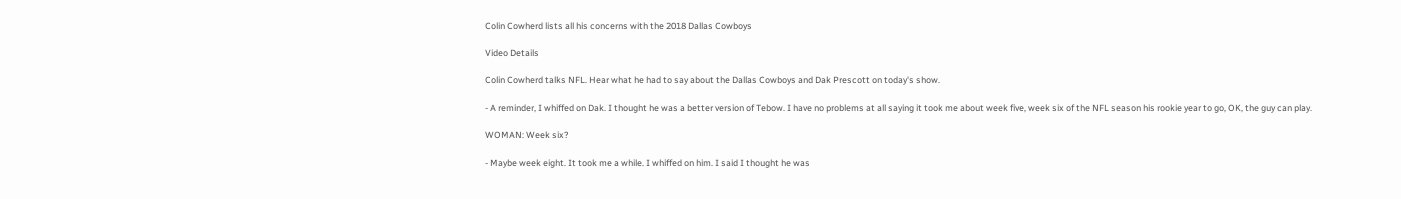Colin Cowherd lists all his concerns with the 2018 Dallas Cowboys

Video Details

Colin Cowherd talks NFL. Hear what he had to say about the Dallas Cowboys and Dak Prescott on today's show.

- A reminder, I whiffed on Dak. I thought he was a better version of Tebow. I have no problems at all saying it took me about week five, week six of the NFL season his rookie year to go, OK, the guy can play.

WOMAN: Week six?

- Maybe week eight. It took me a while. I whiffed on him. I said I thought he was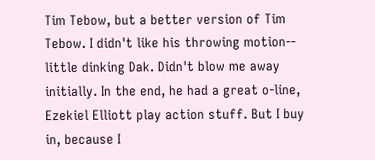Tim Tebow, but a better version of Tim Tebow. I didn't like his throwing motion-- little dinking Dak. Didn't blow me away initially. In the end, he had a great o-line, Ezekiel Elliott play action stuff. But I buy in, because I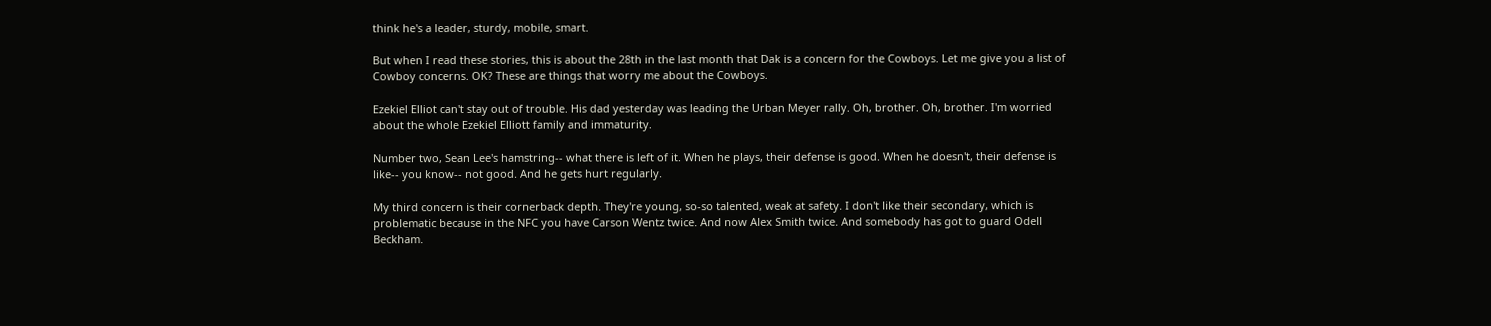think he's a leader, sturdy, mobile, smart.

But when I read these stories, this is about the 28th in the last month that Dak is a concern for the Cowboys. Let me give you a list of Cowboy concerns. OK? These are things that worry me about the Cowboys.

Ezekiel Elliot can't stay out of trouble. His dad yesterday was leading the Urban Meyer rally. Oh, brother. Oh, brother. I'm worried about the whole Ezekiel Elliott family and immaturity.

Number two, Sean Lee's hamstring-- what there is left of it. When he plays, their defense is good. When he doesn't, their defense is like-- you know-- not good. And he gets hurt regularly.

My third concern is their cornerback depth. They're young, so-so talented, weak at safety. I don't like their secondary, which is problematic because in the NFC you have Carson Wentz twice. And now Alex Smith twice. And somebody has got to guard Odell Beckham.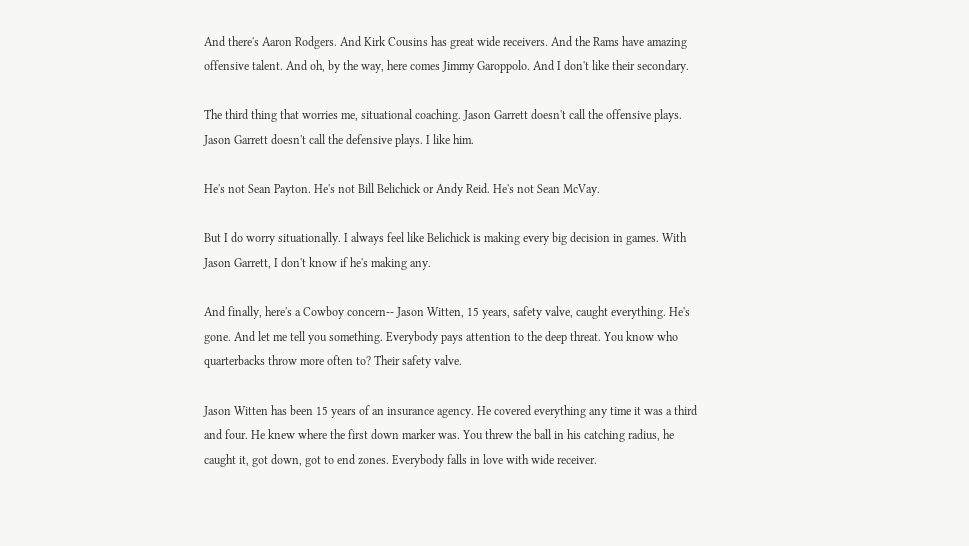And there's Aaron Rodgers. And Kirk Cousins has great wide receivers. And the Rams have amazing offensive talent. And oh, by the way, here comes Jimmy Garoppolo. And I don't like their secondary.

The third thing that worries me, situational coaching. Jason Garrett doesn't call the offensive plays. Jason Garrett doesn't call the defensive plays. I like him.

He's not Sean Payton. He's not Bill Belichick or Andy Reid. He's not Sean McVay.

But I do worry situationally. I always feel like Belichick is making every big decision in games. With Jason Garrett, I don't know if he's making any.

And finally, here's a Cowboy concern-- Jason Witten, 15 years, safety valve, caught everything. He's gone. And let me tell you something. Everybody pays attention to the deep threat. You know who quarterbacks throw more often to? Their safety valve.

Jason Witten has been 15 years of an insurance agency. He covered everything any time it was a third and four. He knew where the first down marker was. You threw the ball in his catching radius, he caught it, got down, got to end zones. Everybody falls in love with wide receiver.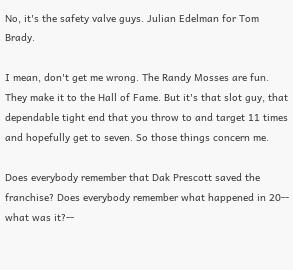No, it's the safety valve guys. Julian Edelman for Tom Brady.

I mean, don't get me wrong. The Randy Mosses are fun. They make it to the Hall of Fame. But it's that slot guy, that dependable tight end that you throw to and target 11 times and hopefully get to seven. So those things concern me.

Does everybody remember that Dak Prescott saved the franchise? Does everybody remember what happened in 20-- what was it?--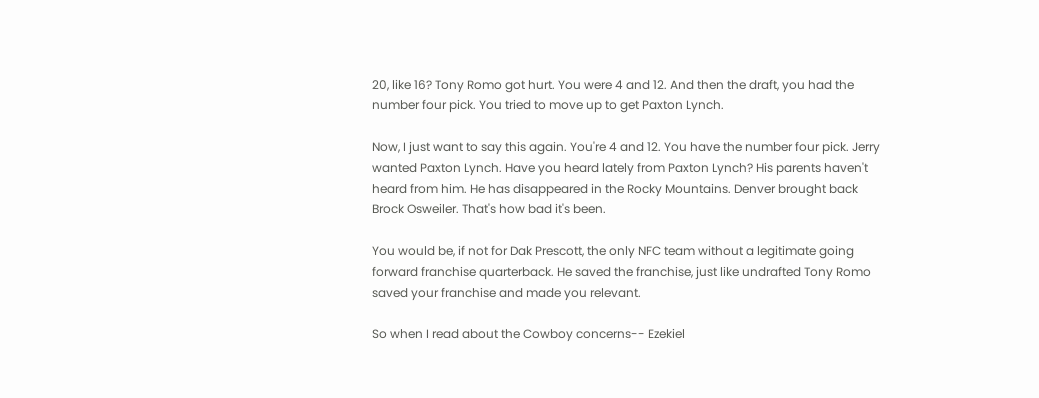20, like 16? Tony Romo got hurt. You were 4 and 12. And then the draft, you had the number four pick. You tried to move up to get Paxton Lynch.

Now, I just want to say this again. You're 4 and 12. You have the number four pick. Jerry wanted Paxton Lynch. Have you heard lately from Paxton Lynch? His parents haven't heard from him. He has disappeared in the Rocky Mountains. Denver brought back Brock Osweiler. That's how bad it's been.

You would be, if not for Dak Prescott, the only NFC team without a legitimate going forward franchise quarterback. He saved the franchise, just like undrafted Tony Romo saved your franchise and made you relevant.

So when I read about the Cowboy concerns-- Ezekiel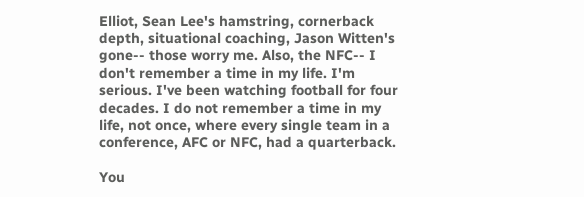Elliot, Sean Lee's hamstring, cornerback depth, situational coaching, Jason Witten's gone-- those worry me. Also, the NFC-- I don't remember a time in my life. I'm serious. I've been watching football for four decades. I do not remember a time in my life, not once, where every single team in a conference, AFC or NFC, had a quarterback.

You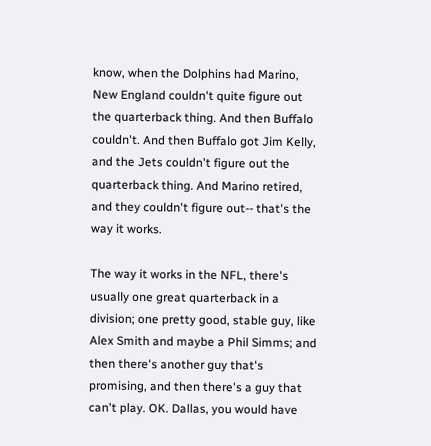know, when the Dolphins had Marino, New England couldn't quite figure out the quarterback thing. And then Buffalo couldn't. And then Buffalo got Jim Kelly, and the Jets couldn't figure out the quarterback thing. And Marino retired, and they couldn't figure out-- that's the way it works.

The way it works in the NFL, there's usually one great quarterback in a division; one pretty good, stable guy, like Alex Smith and maybe a Phil Simms; and then there's another guy that's promising, and then there's a guy that can't play. OK. Dallas, you would have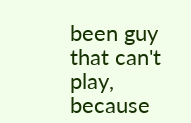been guy that can't play, because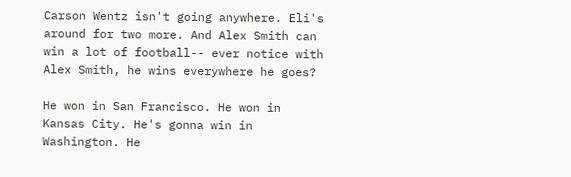Carson Wentz isn't going anywhere. Eli's around for two more. And Alex Smith can win a lot of football-- ever notice with Alex Smith, he wins everywhere he goes?

He won in San Francisco. He won in Kansas City. He's gonna win in Washington. He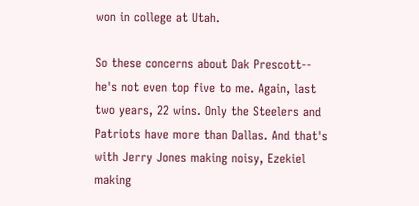won in college at Utah.

So these concerns about Dak Prescott-- he's not even top five to me. Again, last two years, 22 wins. Only the Steelers and Patriots have more than Dallas. And that's with Jerry Jones making noisy, Ezekiel making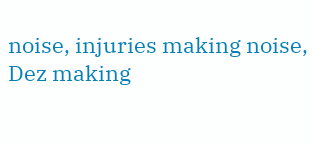noise, injuries making noise, Dez making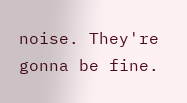noise. They're gonna be fine.